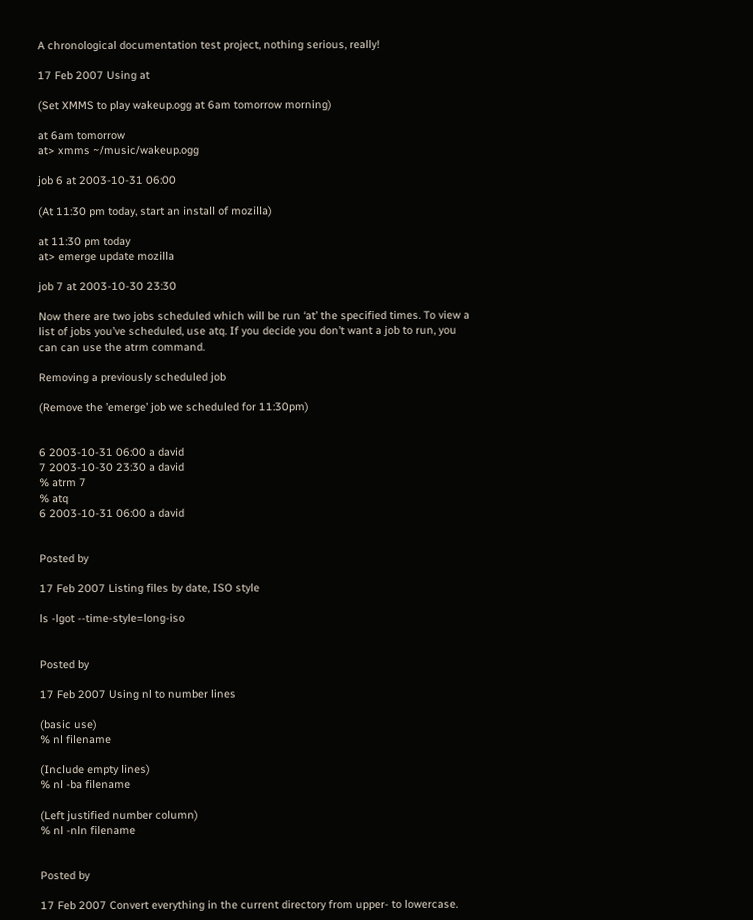A chronological documentation test project, nothing serious, really!

17 Feb 2007 Using at

(Set XMMS to play wakeup.ogg at 6am tomorrow morning)

at 6am tomorrow
at> xmms ~/music/wakeup.ogg

job 6 at 2003-10-31 06:00

(At 11:30 pm today, start an install of mozilla)

at 11:30 pm today
at> emerge update mozilla

job 7 at 2003-10-30 23:30

Now there are two jobs scheduled which will be run ‘at’ the specified times. To view a list of jobs you’ve scheduled, use atq. If you decide you don’t want a job to run, you can can use the atrm command.

Removing a previously scheduled job

(Remove the ’emerge’ job we scheduled for 11:30pm)


6 2003-10-31 06:00 a david
7 2003-10-30 23:30 a david
% atrm 7
% atq
6 2003-10-31 06:00 a david


Posted by

17 Feb 2007 Listing files by date, ISO style

ls -lgot --time-style=long-iso


Posted by

17 Feb 2007 Using nl to number lines

(basic use)
% nl filename

(Include empty lines)
% nl -ba filename

(Left justified number column)
% nl -nln filename


Posted by

17 Feb 2007 Convert everything in the current directory from upper- to lowercase.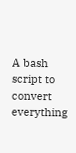A bash script to convert everything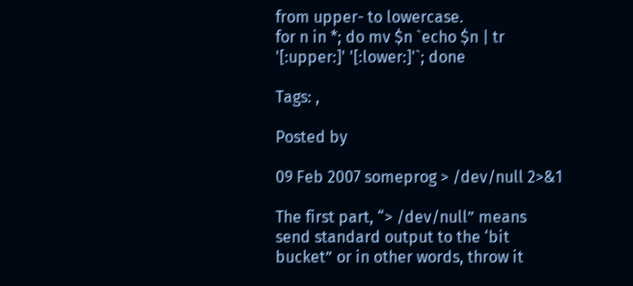from upper- to lowercase.
for n in *; do mv $n `echo $n | tr '[:upper:]' '[:lower:]'`; done

Tags: ,

Posted by

09 Feb 2007 someprog > /dev/null 2>&1

The first part, “> /dev/null” means send standard output to the ‘bit bucket” or in other words, throw it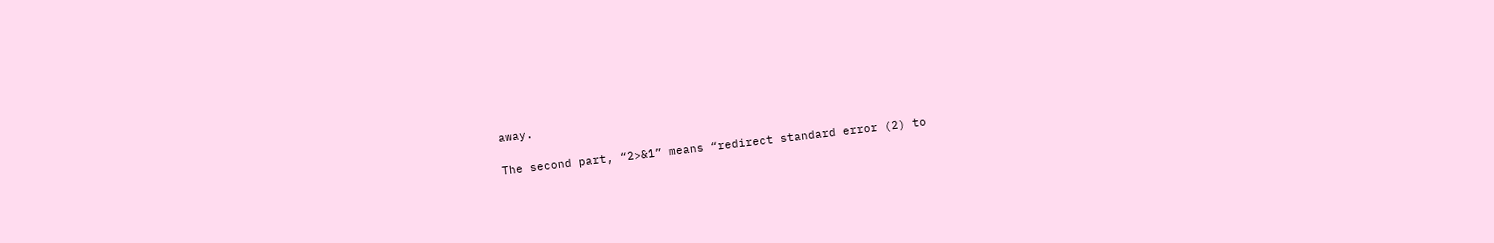away.

The second part, “2>&1” means “redirect standard error (2) to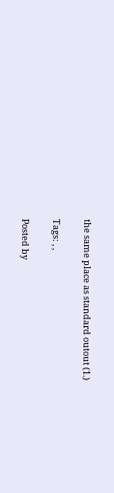the same place as standard outout (1.)

Tags: , ,

Posted by